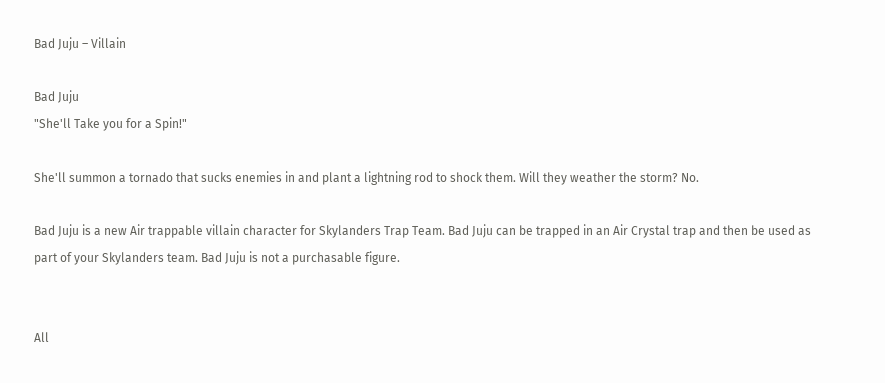Bad Juju – Villain

Bad Juju
"She'll Take you for a Spin!"

She'll summon a tornado that sucks enemies in and plant a lightning rod to shock them. Will they weather the storm? No.

Bad Juju is a new Air trappable villain character for Skylanders Trap Team. Bad Juju can be trapped in an Air Crystal trap and then be used as part of your Skylanders team. Bad Juju is not a purchasable figure.


All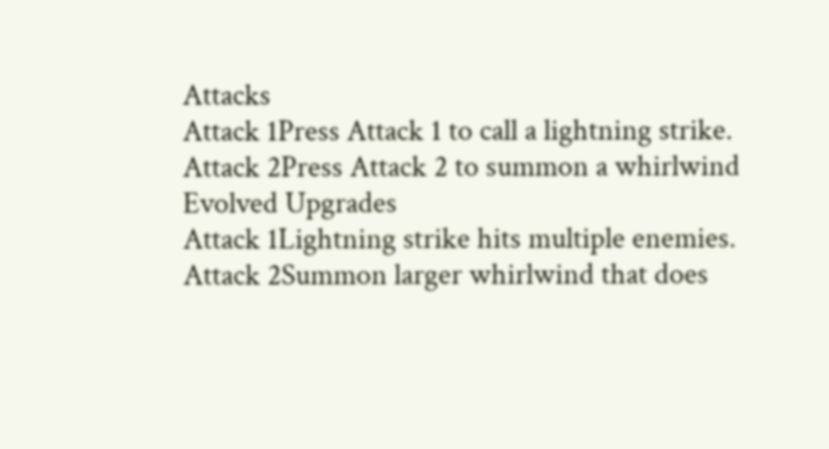Attacks
Attack 1Press Attack 1 to call a lightning strike.
Attack 2Press Attack 2 to summon a whirlwind
Evolved Upgrades
Attack 1Lightning strike hits multiple enemies.
Attack 2Summon larger whirlwind that does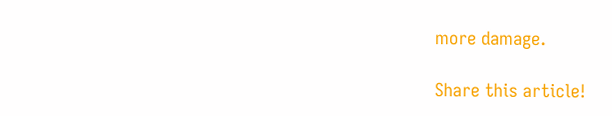more damage.

Share this article!